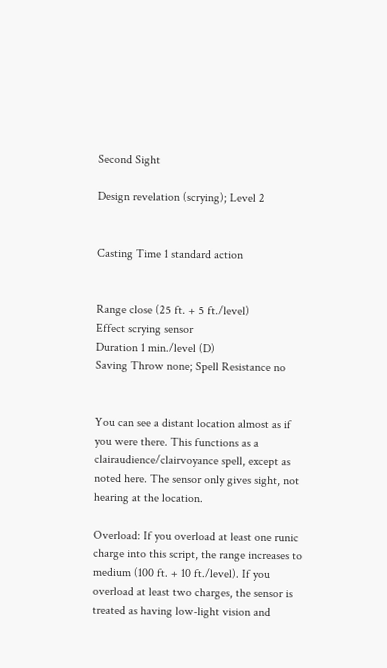Second Sight

Design revelation (scrying); Level 2


Casting Time 1 standard action


Range close (25 ft. + 5 ft./level)
Effect scrying sensor
Duration 1 min./level (D)
Saving Throw none; Spell Resistance no


You can see a distant location almost as if you were there. This functions as a clairaudience/clairvoyance spell, except as noted here. The sensor only gives sight, not hearing at the location.

Overload: If you overload at least one runic charge into this script, the range increases to medium (100 ft. + 10 ft./level). If you overload at least two charges, the sensor is treated as having low-light vision and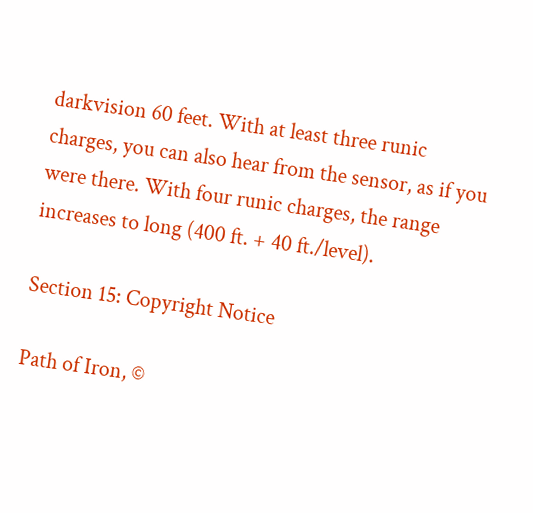darkvision 60 feet. With at least three runic charges, you can also hear from the sensor, as if you were there. With four runic charges, the range increases to long (400 ft. + 40 ft./level).

Section 15: Copyright Notice

Path of Iron, ©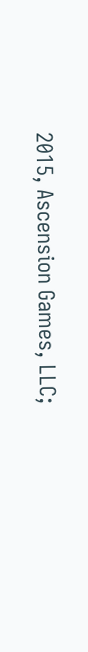2015, Ascension Games, LLC;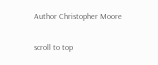Author Christopher Moore

scroll to top